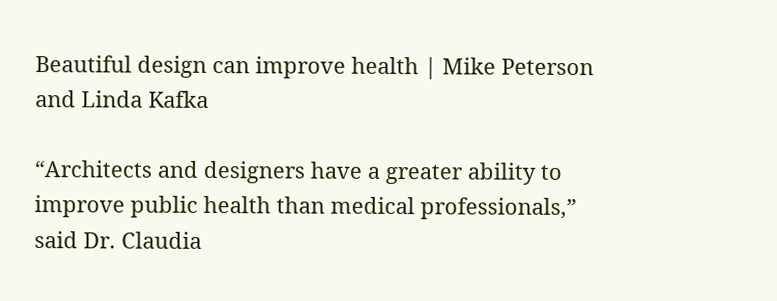Beautiful design can improve health | Mike Peterson and Linda Kafka

“Architects and designers have a greater ability to improve public health than medical professionals,” said Dr. Claudia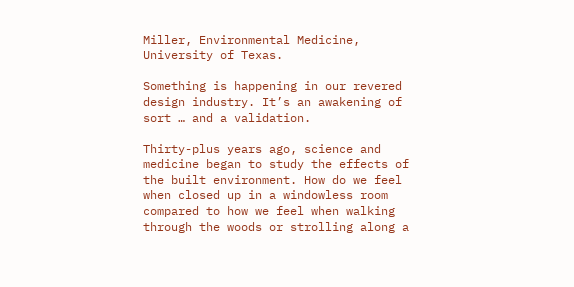Miller, Environmental Medicine, University of Texas.

Something is happening in our revered design industry. It’s an awakening of sort … and a validation.

Thirty-plus years ago, science and medicine began to study the effects of the built environment. How do we feel when closed up in a windowless room compared to how we feel when walking through the woods or strolling along a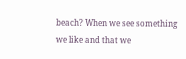beach? When we see something we like and that we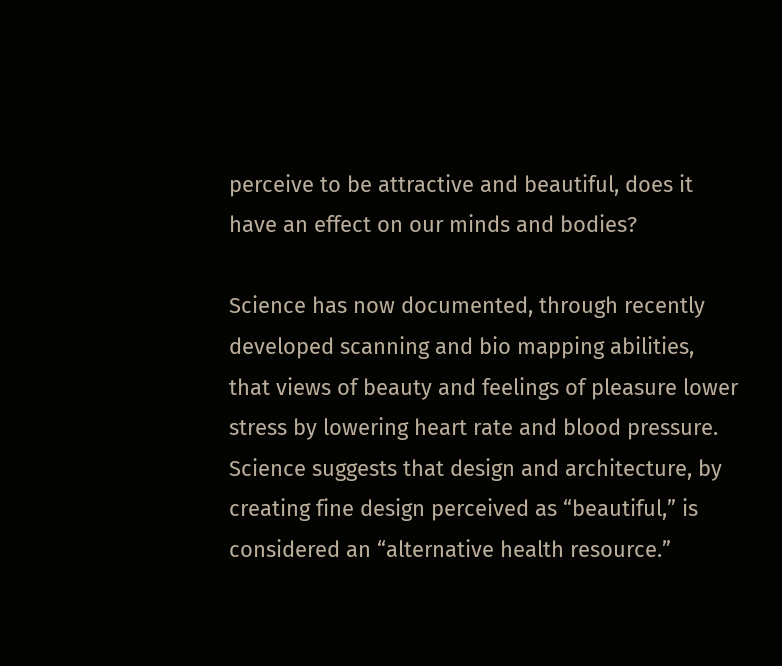perceive to be attractive and beautiful, does it have an effect on our minds and bodies?

Science has now documented, through recently developed scanning and bio mapping abilities, that views of beauty and feelings of pleasure lower stress by lowering heart rate and blood pressure. Science suggests that design and architecture, by creating fine design perceived as “beautiful,” is considered an “alternative health resource.”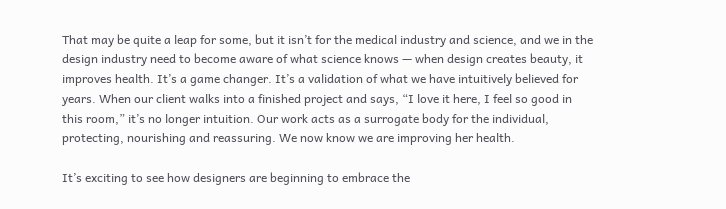That may be quite a leap for some, but it isn’t for the medical industry and science, and we in the design industry need to become aware of what science knows — when design creates beauty, it improves health. It’s a game changer. It’s a validation of what we have intuitively believed for years. When our client walks into a finished project and says, “I love it here, I feel so good in this room,” it’s no longer intuition. Our work acts as a surrogate body for the individual, protecting, nourishing and reassuring. We now know we are improving her health.

It’s exciting to see how designers are beginning to embrace the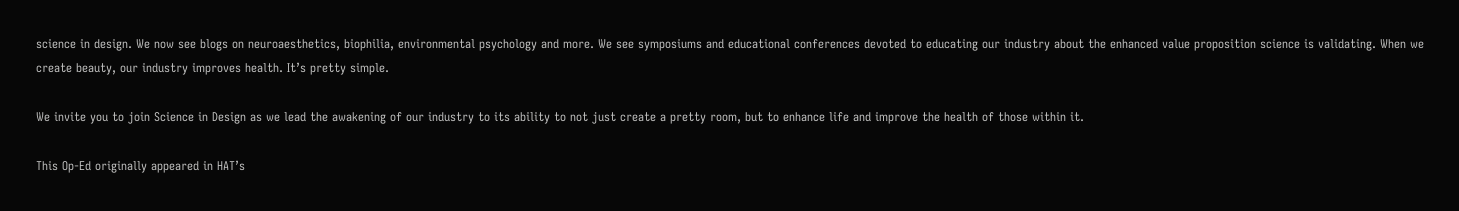science in design. We now see blogs on neuroaesthetics, biophilia, environmental psychology and more. We see symposiums and educational conferences devoted to educating our industry about the enhanced value proposition science is validating. When we create beauty, our industry improves health. It’s pretty simple.

We invite you to join Science in Design as we lead the awakening of our industry to its ability to not just create a pretty room, but to enhance life and improve the health of those within it.

This Op-Ed originally appeared in HAT’s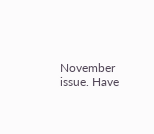November issue. Have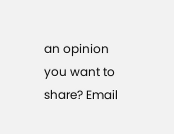an opinion you want to share? Email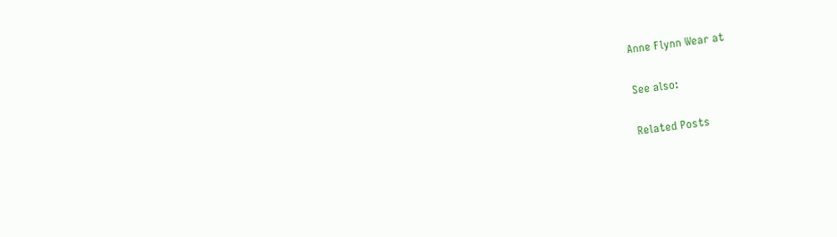Anne Flynn Wear at

See also:

Related Posts